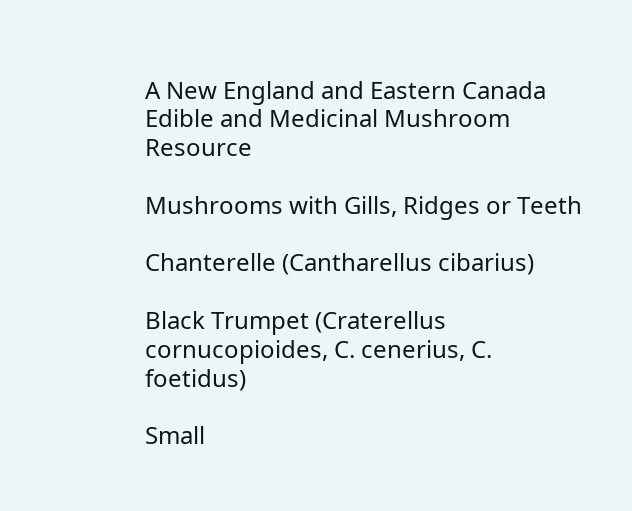A New England and Eastern Canada Edible and Medicinal Mushroom Resource

Mushrooms with Gills, Ridges or Teeth

Chanterelle (Cantharellus cibarius)

Black Trumpet (Craterellus cornucopioides, C. cenerius, C. foetidus)

Small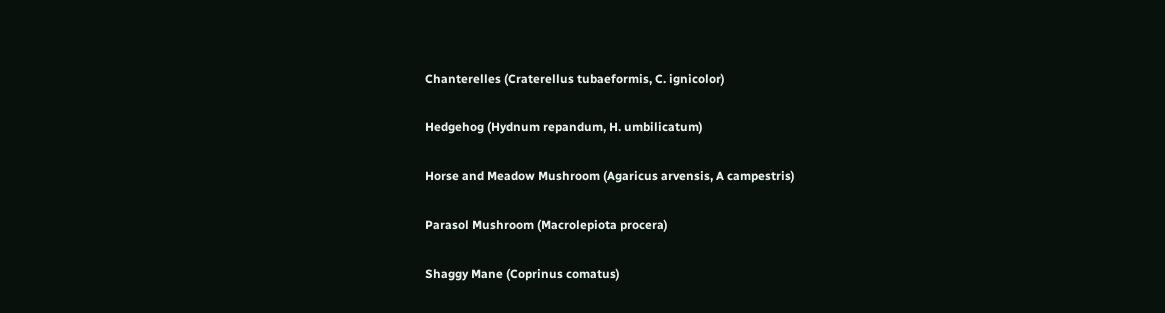Chanterelles (Craterellus tubaeformis, C. ignicolor)

Hedgehog (Hydnum repandum, H. umbilicatum)

Horse and Meadow Mushroom (Agaricus arvensis, A campestris)

Parasol Mushroom (Macrolepiota procera)

Shaggy Mane (Coprinus comatus)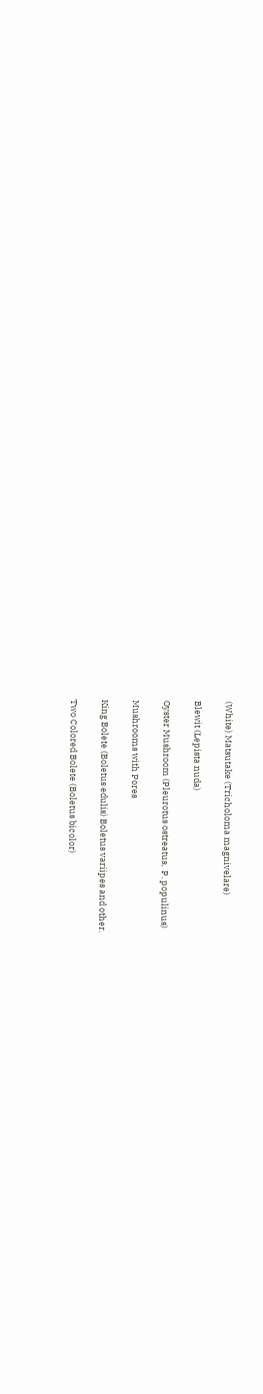(White) Matsutake (Tricholoma magnivelare)

Blewit (Lepista nuda)

Oyster Mushroom (Pleurotus ostreatus,  P. populinus)

Mushrooms with Pores

King Bolete (Boletus edulis) Boletus variipes and other.

Two Colored Bolete (Boletus bicolor)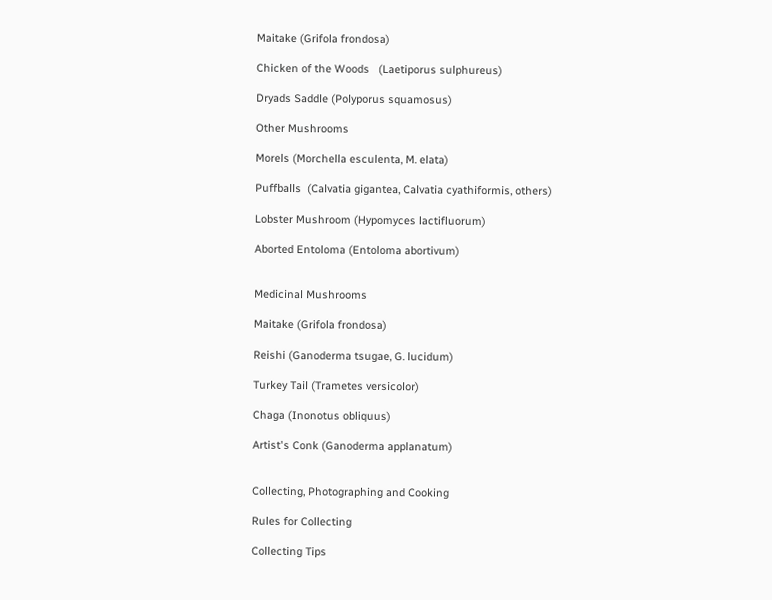Maitake (Grifola frondosa)

Chicken of the Woods   (Laetiporus sulphureus)

Dryads Saddle (Polyporus squamosus)

Other Mushrooms

Morels (Morchella esculenta, M. elata)

Puffballs  (Calvatia gigantea, Calvatia cyathiformis, others)

Lobster Mushroom (Hypomyces lactifluorum)

Aborted Entoloma (Entoloma abortivum)


Medicinal Mushrooms

Maitake (Grifola frondosa)

Reishi (Ganoderma tsugae, G. lucidum)

Turkey Tail (Trametes versicolor)

Chaga (Inonotus obliquus)

Artist's Conk (Ganoderma applanatum)


Collecting, Photographing and Cooking

Rules for Collecting

Collecting Tips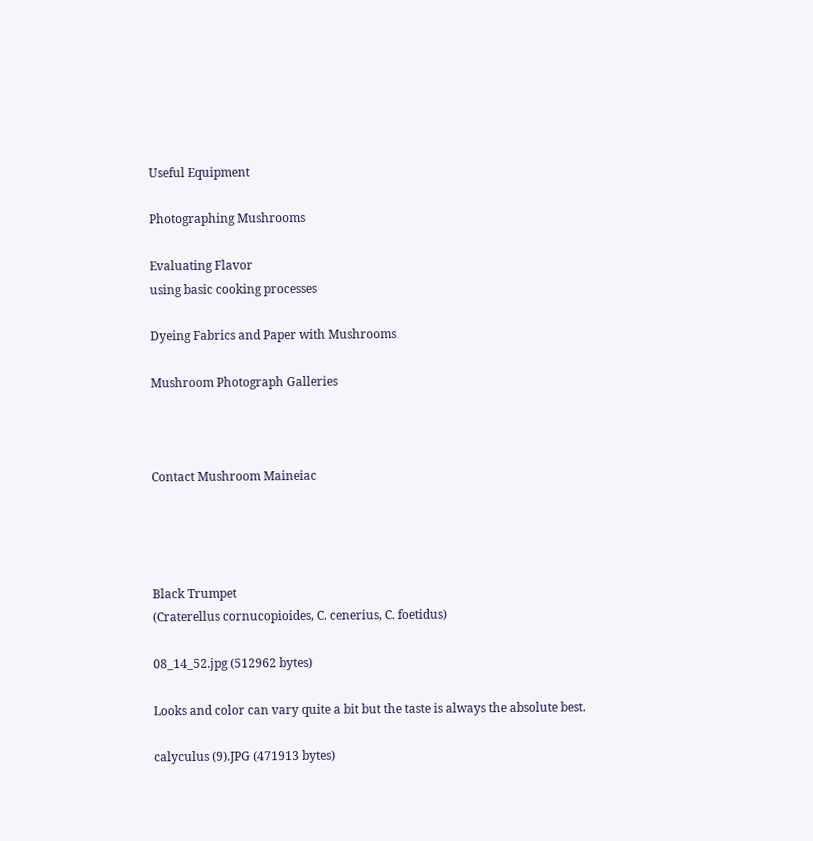Useful Equipment

Photographing Mushrooms

Evaluating Flavor
using basic cooking processes

Dyeing Fabrics and Paper with Mushrooms

Mushroom Photograph Galleries



Contact Mushroom Maineiac




Black Trumpet
(Craterellus cornucopioides, C. cenerius, C. foetidus)

08_14_52.jpg (512962 bytes)

Looks and color can vary quite a bit but the taste is always the absolute best.

calyculus (9).JPG (471913 bytes)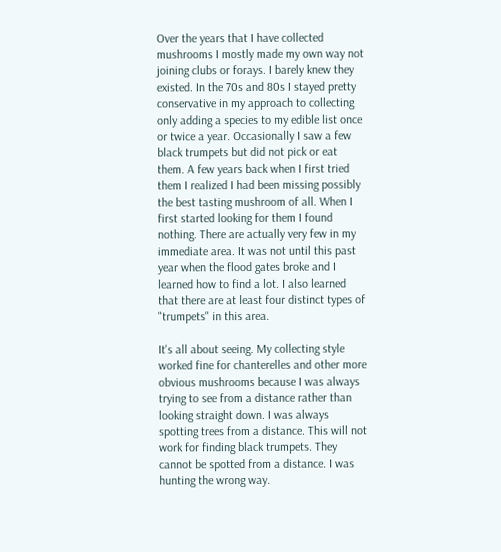Over the years that I have collected mushrooms I mostly made my own way not joining clubs or forays. I barely knew they existed. In the 70s and 80s I stayed pretty conservative in my approach to collecting only adding a species to my edible list once or twice a year. Occasionally I saw a few black trumpets but did not pick or eat them. A few years back when I first tried them I realized I had been missing possibly the best tasting mushroom of all. When I first started looking for them I found nothing. There are actually very few in my immediate area. It was not until this past year when the flood gates broke and I learned how to find a lot. I also learned that there are at least four distinct types of "trumpets" in this area.

It's all about seeing. My collecting style worked fine for chanterelles and other more obvious mushrooms because I was always trying to see from a distance rather than looking straight down. I was always spotting trees from a distance. This will not work for finding black trumpets. They cannot be spotted from a distance. I was hunting the wrong way.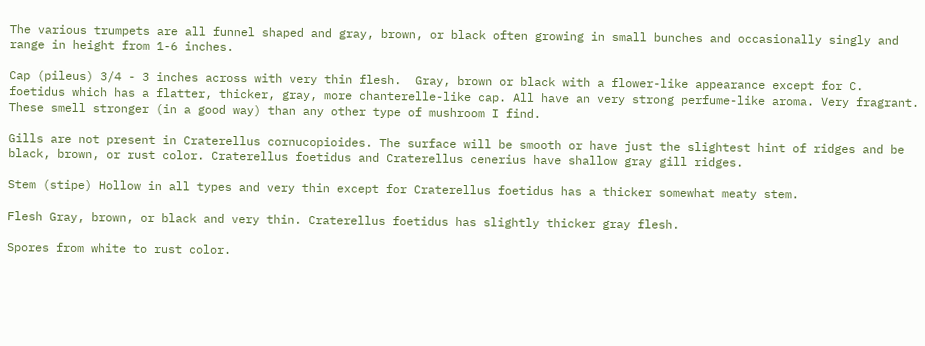The various trumpets are all funnel shaped and gray, brown, or black often growing in small bunches and occasionally singly and range in height from 1-6 inches.

Cap (pileus) 3/4 - 3 inches across with very thin flesh.  Gray, brown or black with a flower-like appearance except for C. foetidus which has a flatter, thicker, gray, more chanterelle-like cap. All have an very strong perfume-like aroma. Very fragrant. These smell stronger (in a good way) than any other type of mushroom I find.

Gills are not present in Craterellus cornucopioides. The surface will be smooth or have just the slightest hint of ridges and be black, brown, or rust color. Craterellus foetidus and Craterellus cenerius have shallow gray gill ridges.

Stem (stipe) Hollow in all types and very thin except for Craterellus foetidus has a thicker somewhat meaty stem.

Flesh Gray, brown, or black and very thin. Craterellus foetidus has slightly thicker gray flesh.

Spores from white to rust color.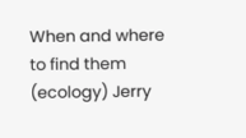When and where to find them (ecology) Jerry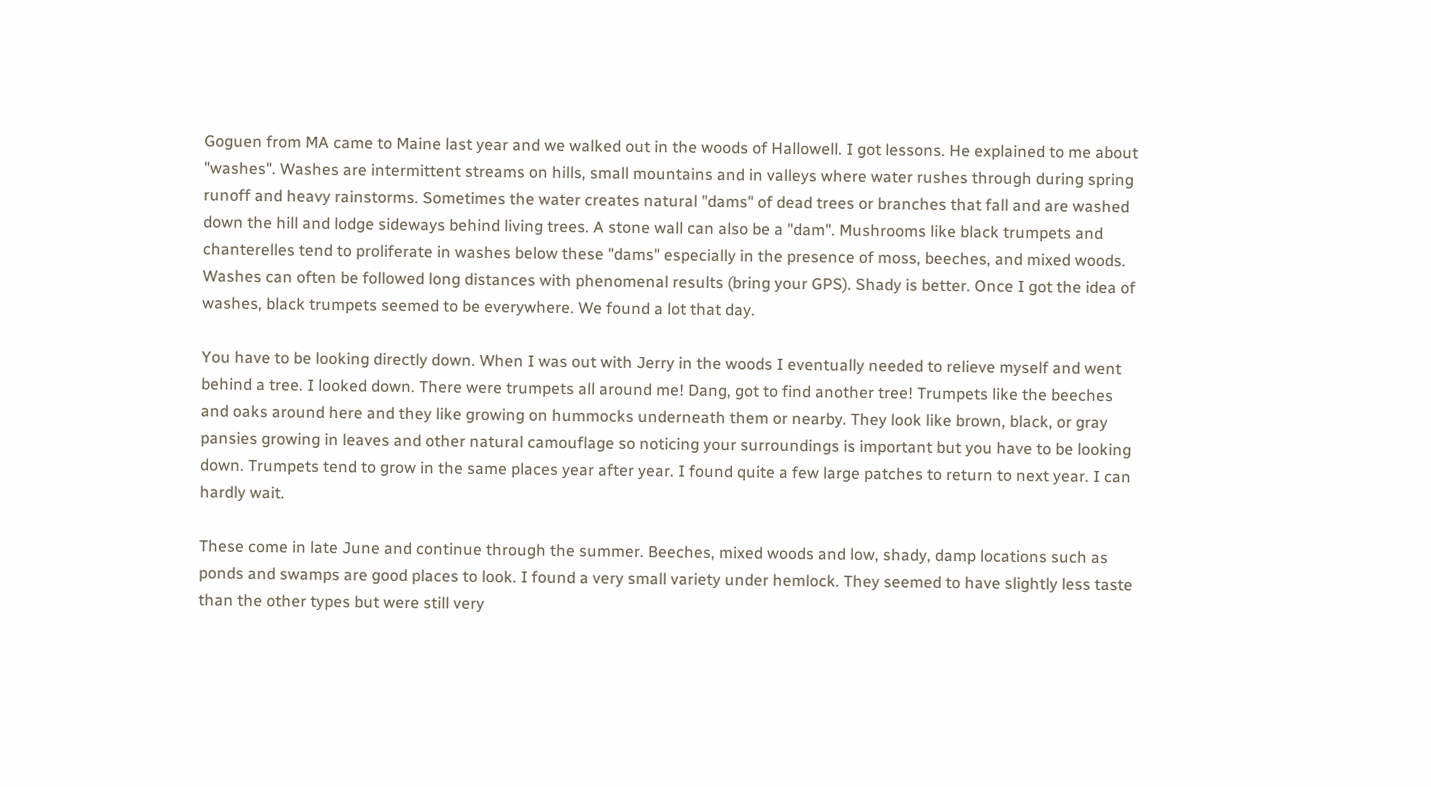Goguen from MA came to Maine last year and we walked out in the woods of Hallowell. I got lessons. He explained to me about "washes". Washes are intermittent streams on hills, small mountains and in valleys where water rushes through during spring runoff and heavy rainstorms. Sometimes the water creates natural "dams" of dead trees or branches that fall and are washed down the hill and lodge sideways behind living trees. A stone wall can also be a "dam". Mushrooms like black trumpets and chanterelles tend to proliferate in washes below these "dams" especially in the presence of moss, beeches, and mixed woods. Washes can often be followed long distances with phenomenal results (bring your GPS). Shady is better. Once I got the idea of washes, black trumpets seemed to be everywhere. We found a lot that day.

You have to be looking directly down. When I was out with Jerry in the woods I eventually needed to relieve myself and went behind a tree. I looked down. There were trumpets all around me! Dang, got to find another tree! Trumpets like the beeches and oaks around here and they like growing on hummocks underneath them or nearby. They look like brown, black, or gray pansies growing in leaves and other natural camouflage so noticing your surroundings is important but you have to be looking down. Trumpets tend to grow in the same places year after year. I found quite a few large patches to return to next year. I can hardly wait.

These come in late June and continue through the summer. Beeches, mixed woods and low, shady, damp locations such as ponds and swamps are good places to look. I found a very small variety under hemlock. They seemed to have slightly less taste than the other types but were still very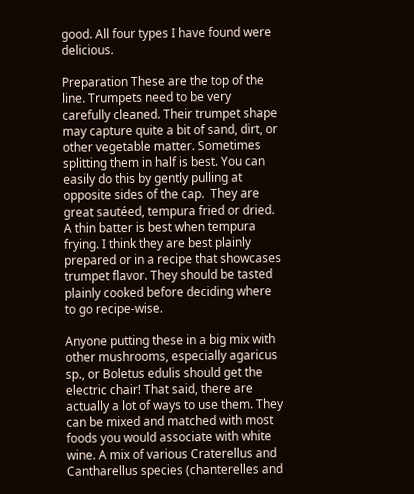good. All four types I have found were delicious.

Preparation These are the top of the line. Trumpets need to be very carefully cleaned. Their trumpet shape may capture quite a bit of sand, dirt, or other vegetable matter. Sometimes splitting them in half is best. You can easily do this by gently pulling at opposite sides of the cap.  They are great sautéed, tempura fried or dried. A thin batter is best when tempura frying. I think they are best plainly prepared or in a recipe that showcases trumpet flavor. They should be tasted plainly cooked before deciding where to go recipe-wise.

Anyone putting these in a big mix with other mushrooms, especially agaricus sp., or Boletus edulis should get the electric chair! That said, there are actually a lot of ways to use them. They can be mixed and matched with most foods you would associate with white wine. A mix of various Craterellus and Cantharellus species (chanterelles and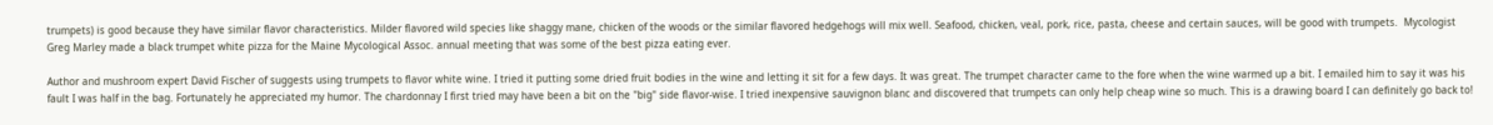trumpets) is good because they have similar flavor characteristics. Milder flavored wild species like shaggy mane, chicken of the woods or the similar flavored hedgehogs will mix well. Seafood, chicken, veal, pork, rice, pasta, cheese and certain sauces, will be good with trumpets.  Mycologist Greg Marley made a black trumpet white pizza for the Maine Mycological Assoc. annual meeting that was some of the best pizza eating ever.

Author and mushroom expert David Fischer of suggests using trumpets to flavor white wine. I tried it putting some dried fruit bodies in the wine and letting it sit for a few days. It was great. The trumpet character came to the fore when the wine warmed up a bit. I emailed him to say it was his fault I was half in the bag. Fortunately he appreciated my humor. The chardonnay I first tried may have been a bit on the "big" side flavor-wise. I tried inexpensive sauvignon blanc and discovered that trumpets can only help cheap wine so much. This is a drawing board I can definitely go back to!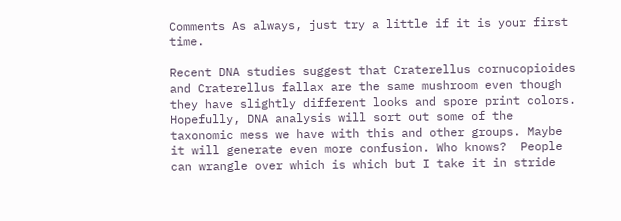Comments As always, just try a little if it is your first time.

Recent DNA studies suggest that Craterellus cornucopioides and Craterellus fallax are the same mushroom even though they have slightly different looks and spore print colors. Hopefully, DNA analysis will sort out some of the taxonomic mess we have with this and other groups. Maybe it will generate even more confusion. Who knows?  People can wrangle over which is which but I take it in stride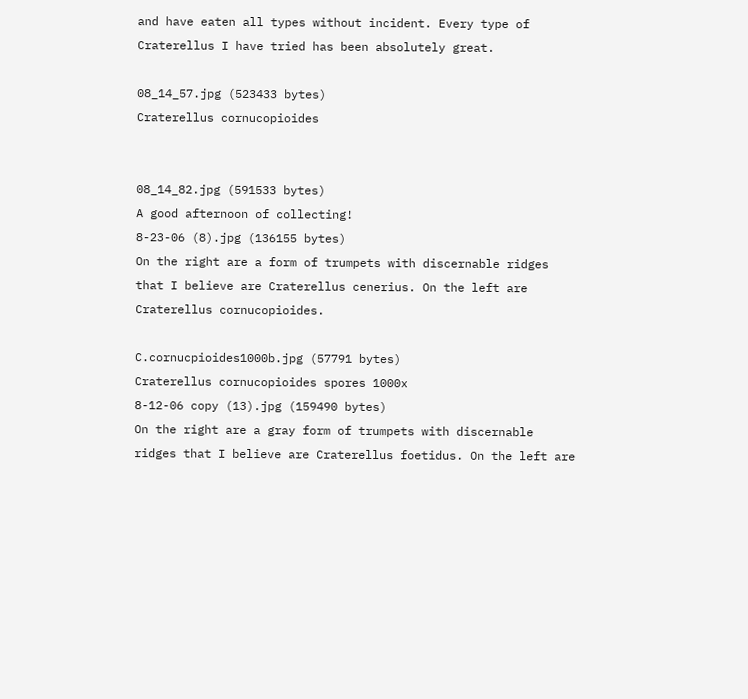and have eaten all types without incident. Every type of Craterellus I have tried has been absolutely great.

08_14_57.jpg (523433 bytes)
Craterellus cornucopioides


08_14_82.jpg (591533 bytes)
A good afternoon of collecting!
8-23-06 (8).jpg (136155 bytes)
On the right are a form of trumpets with discernable ridges that I believe are Craterellus cenerius. On the left are Craterellus cornucopioides.

C.cornucpioides1000b.jpg (57791 bytes)
Craterellus cornucopioides spores 1000x
8-12-06 copy (13).jpg (159490 bytes)
On the right are a gray form of trumpets with discernable ridges that I believe are Craterellus foetidus. On the left are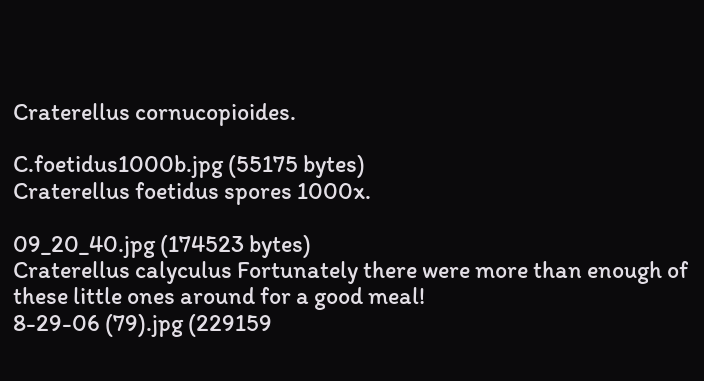Craterellus cornucopioides.

C.foetidus1000b.jpg (55175 bytes)
Craterellus foetidus spores 1000x.

09_20_40.jpg (174523 bytes)
Craterellus calyculus Fortunately there were more than enough of these little ones around for a good meal!
8-29-06 (79).jpg (229159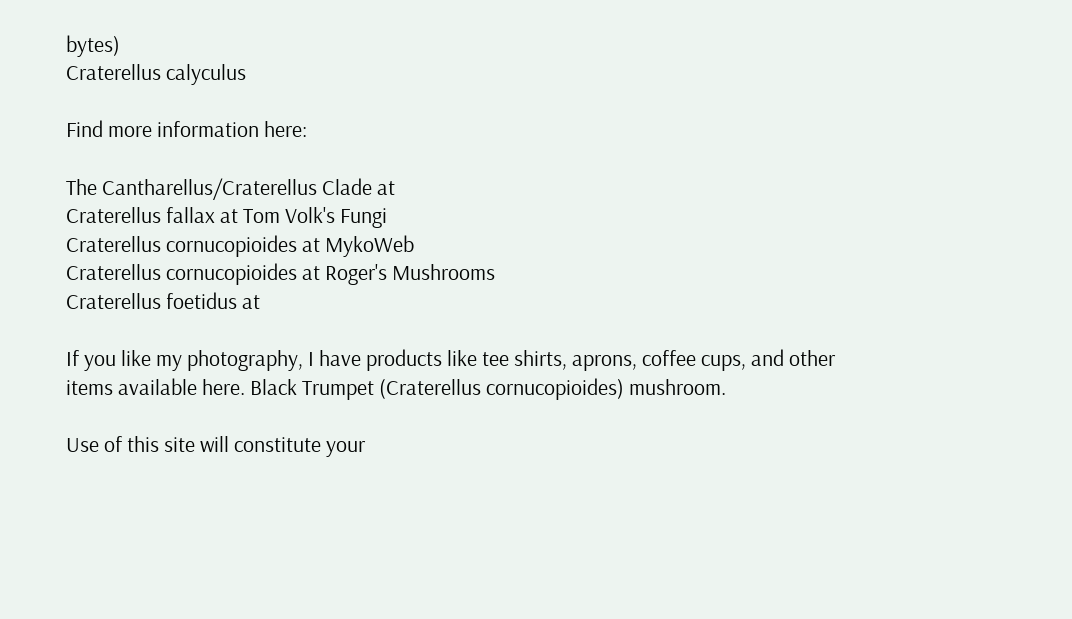bytes)
Craterellus calyculus

Find more information here:

The Cantharellus/Craterellus Clade at
Craterellus fallax at Tom Volk's Fungi
Craterellus cornucopioides at MykoWeb
Craterellus cornucopioides at Roger's Mushrooms
Craterellus foetidus at

If you like my photography, I have products like tee shirts, aprons, coffee cups, and other items available here. Black Trumpet (Craterellus cornucopioides) mushroom.

Use of this site will constitute your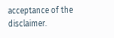acceptance of the disclaimer.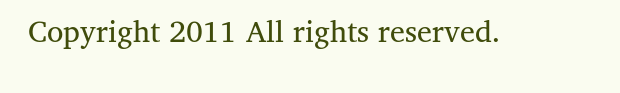Copyright 2011 All rights reserved.